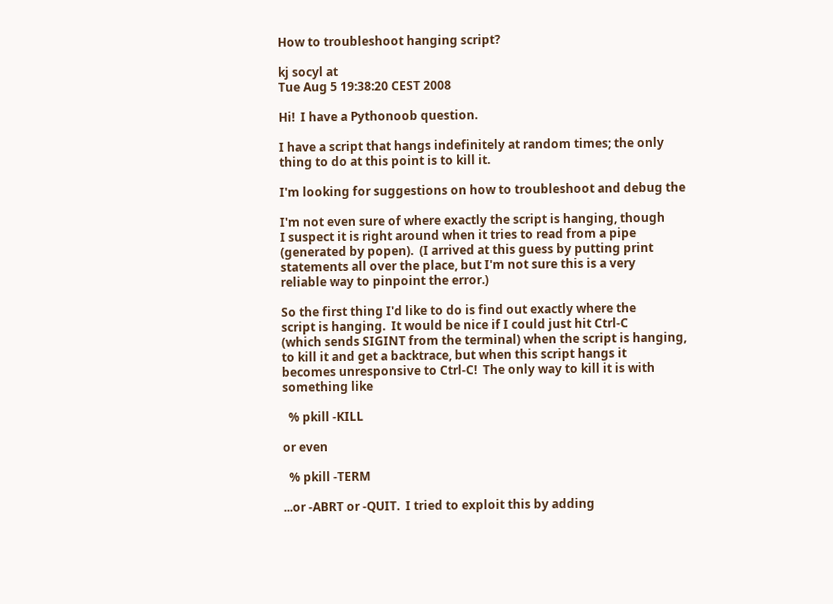How to troubleshoot hanging script?

kj socyl at
Tue Aug 5 19:38:20 CEST 2008

Hi!  I have a Pythonoob question.

I have a script that hangs indefinitely at random times; the only
thing to do at this point is to kill it.

I'm looking for suggestions on how to troubleshoot and debug the

I'm not even sure of where exactly the script is hanging, though
I suspect it is right around when it tries to read from a pipe
(generated by popen).  (I arrived at this guess by putting print
statements all over the place, but I'm not sure this is a very
reliable way to pinpoint the error.)

So the first thing I'd like to do is find out exactly where the
script is hanging.  It would be nice if I could just hit Ctrl-C
(which sends SIGINT from the terminal) when the script is hanging,
to kill it and get a backtrace, but when this script hangs it
becomes unresponsive to Ctrl-C!  The only way to kill it is with
something like

  % pkill -KILL

or even

  % pkill -TERM

...or -ABRT or -QUIT.  I tried to exploit this by adding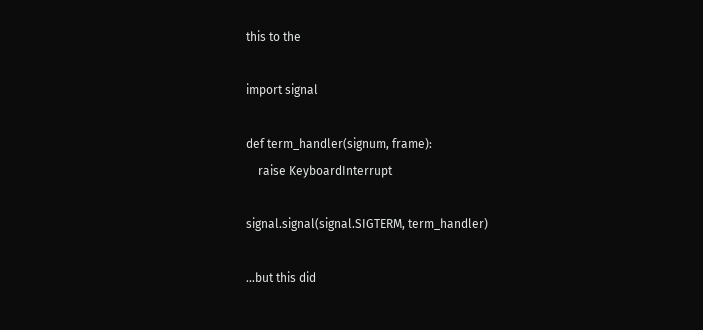this to the

import signal

def term_handler(signum, frame):
    raise KeyboardInterrupt

signal.signal(signal.SIGTERM, term_handler)

...but this did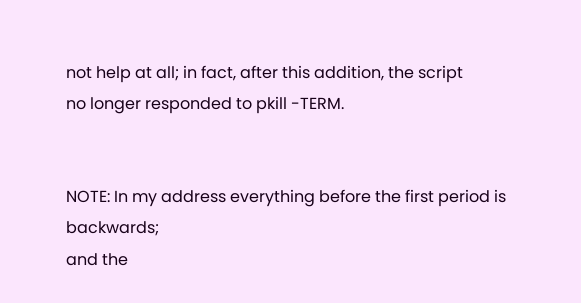not help at all; in fact, after this addition, the script
no longer responded to pkill -TERM.


NOTE: In my address everything before the first period is backwards;
and the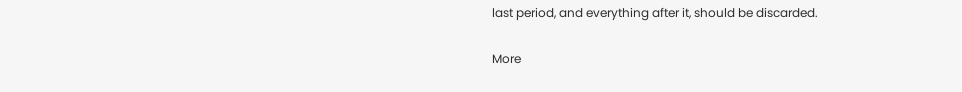last period, and everything after it, should be discarded.

More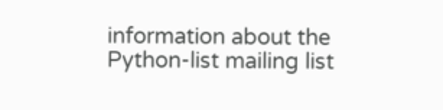information about the Python-list mailing list